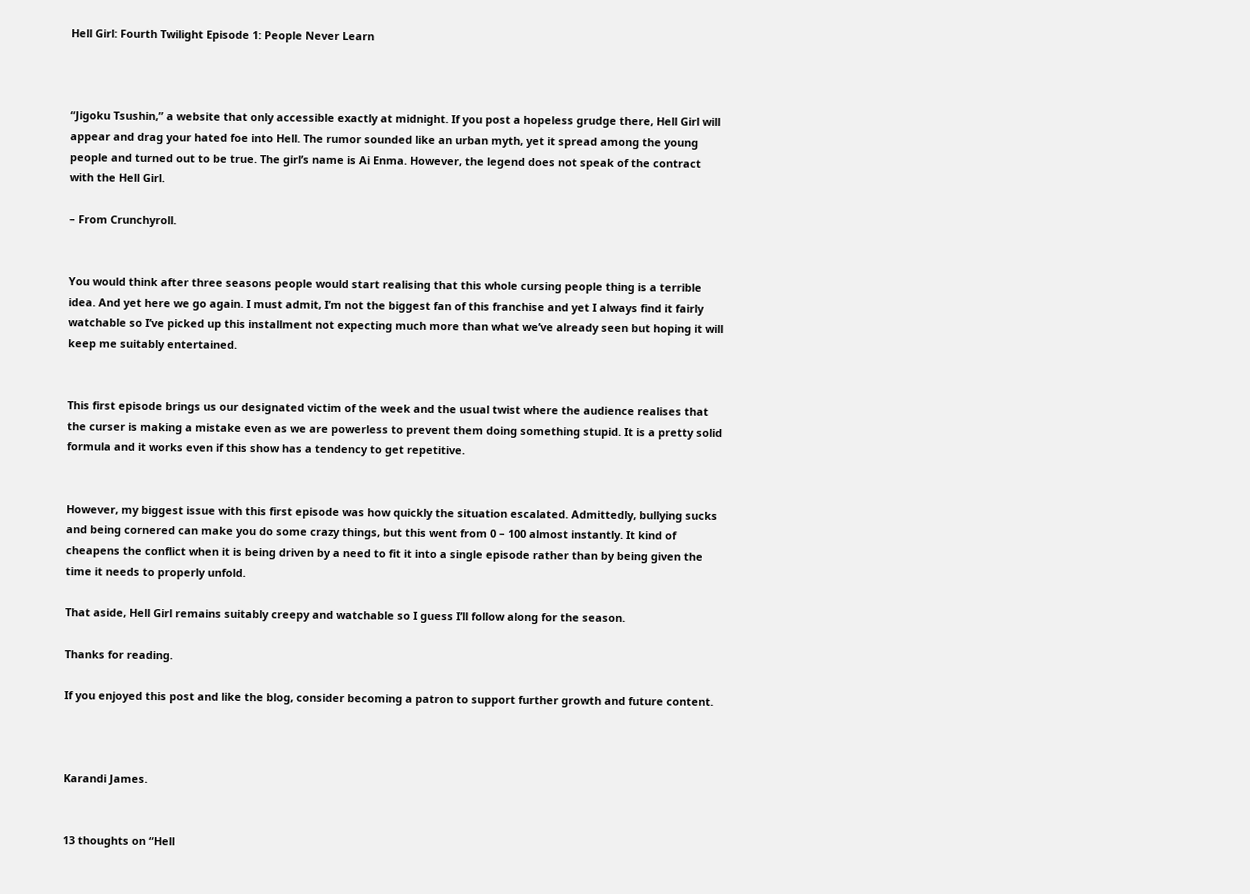Hell Girl: Fourth Twilight Episode 1: People Never Learn



“Jigoku Tsushin,” a website that only accessible exactly at midnight. If you post a hopeless grudge there, Hell Girl will appear and drag your hated foe into Hell. The rumor sounded like an urban myth, yet it spread among the young people and turned out to be true. The girl’s name is Ai Enma. However, the legend does not speak of the contract with the Hell Girl.

– From Crunchyroll.


You would think after three seasons people would start realising that this whole cursing people thing is a terrible idea. And yet here we go again. I must admit, I’m not the biggest fan of this franchise and yet I always find it fairly watchable so I’ve picked up this installment not expecting much more than what we’ve already seen but hoping it will keep me suitably entertained.


This first episode brings us our designated victim of the week and the usual twist where the audience realises that the curser is making a mistake even as we are powerless to prevent them doing something stupid. It is a pretty solid formula and it works even if this show has a tendency to get repetitive.


However, my biggest issue with this first episode was how quickly the situation escalated. Admittedly, bullying sucks and being cornered can make you do some crazy things, but this went from 0 – 100 almost instantly. It kind of cheapens the conflict when it is being driven by a need to fit it into a single episode rather than by being given the time it needs to properly unfold.

That aside, Hell Girl remains suitably creepy and watchable so I guess I’ll follow along for the season.

Thanks for reading.

If you enjoyed this post and like the blog, consider becoming a patron to support further growth and future content.



Karandi James.


13 thoughts on “Hell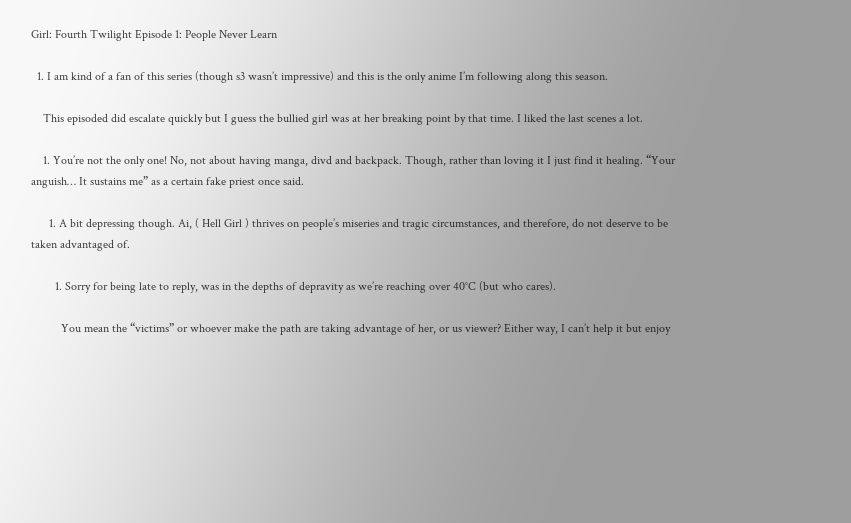Girl: Fourth Twilight Episode 1: People Never Learn

  1. I am kind of a fan of this series (though s3 wasn’t impressive) and this is the only anime I’m following along this season.

    This episoded did escalate quickly but I guess the bullied girl was at her breaking point by that time. I liked the last scenes a lot.

    1. You’re not the only one! No, not about having manga, divd and backpack. Though, rather than loving it I just find it healing. “Your anguish… It sustains me” as a certain fake priest once said.

      1. A bit depressing though. Ai, ( Hell Girl ) thrives on people’s miseries and tragic circumstances, and therefore, do not deserve to be taken advantaged of.

        1. Sorry for being late to reply, was in the depths of depravity as we’re reaching over 40°C (but who cares).

          You mean the “victims” or whoever make the path are taking advantage of her, or us viewer? Either way, I can’t help it but enjoy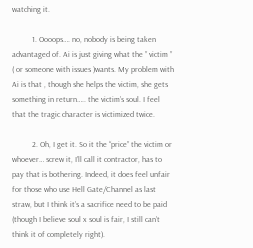watching it.

          1. Oooops…. no, nobody is being taken advantaged of. Ai is just giving what the ” victim ” ( or someone with issues )wants. My problem with Ai is that , though she helps the victim, she gets something in return….. the victim’s soul. I feel that the tragic character is victimized twice.

          2. Oh, I get it. So it the “price” the victim or whoever… screw it, I’ll call it contractor, has to pay that is bothering. Indeed, it does feel unfair for those who use Hell Gate/Channel as last straw, but I think it’s a sacrifice need to be paid (though I believe soul x soul is fair, I still can’t think it of completely right).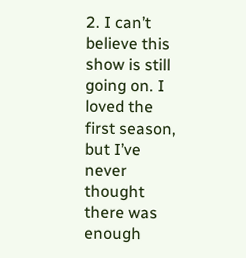2. I can’t believe this show is still going on. I loved the first season, but I’ve never thought there was enough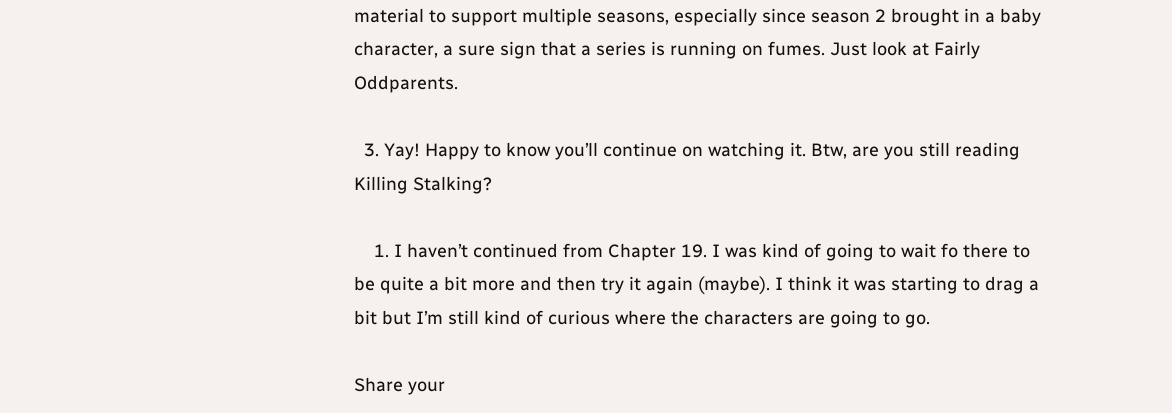material to support multiple seasons, especially since season 2 brought in a baby character, a sure sign that a series is running on fumes. Just look at Fairly Oddparents.

  3. Yay! Happy to know you’ll continue on watching it. Btw, are you still reading Killing Stalking?

    1. I haven’t continued from Chapter 19. I was kind of going to wait fo there to be quite a bit more and then try it again (maybe). I think it was starting to drag a bit but I’m still kind of curious where the characters are going to go.

Share your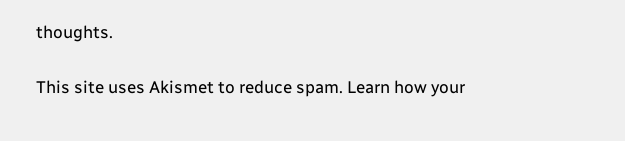thoughts.

This site uses Akismet to reduce spam. Learn how your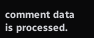comment data is processed.